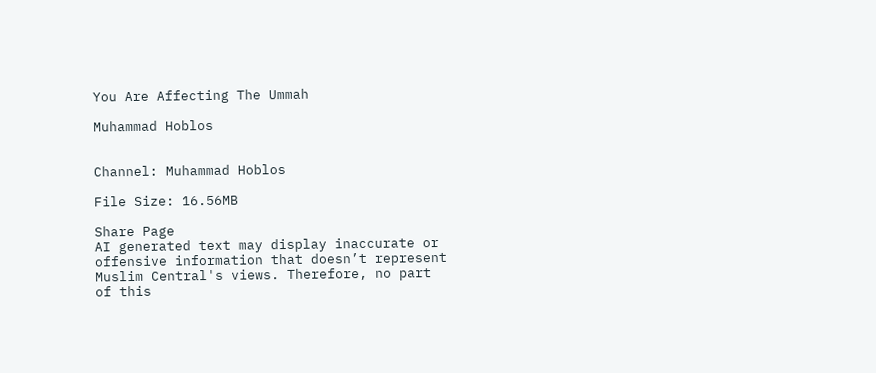You Are Affecting The Ummah

Muhammad Hoblos


Channel: Muhammad Hoblos

File Size: 16.56MB

Share Page
AI generated text may display inaccurate or offensive information that doesn’t represent Muslim Central's views. Therefore, no part of this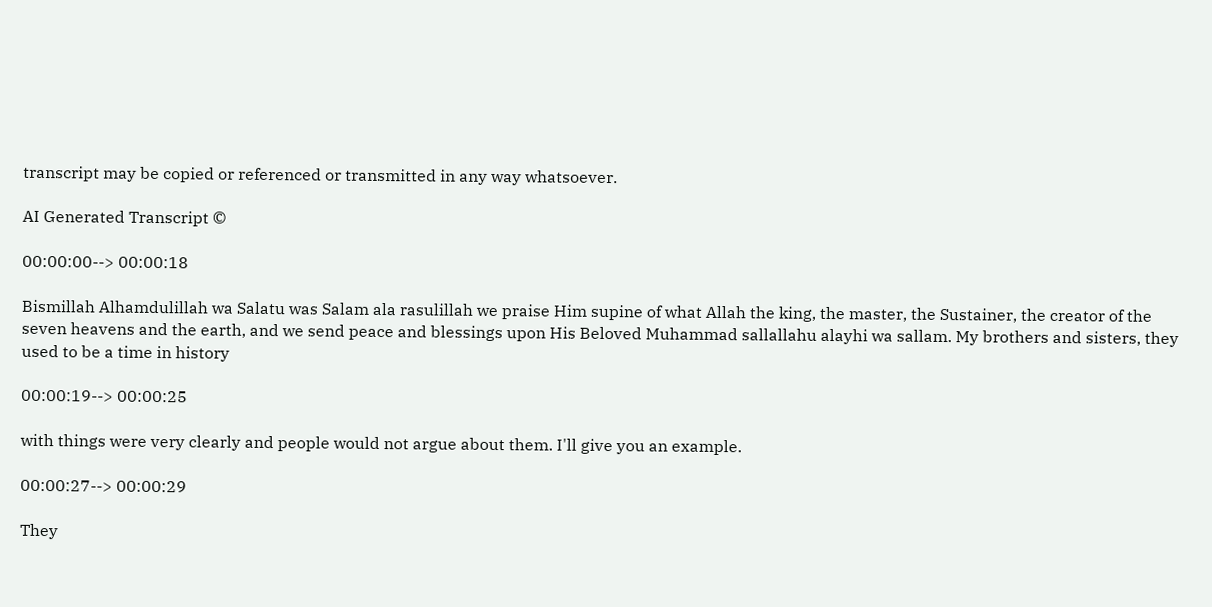transcript may be copied or referenced or transmitted in any way whatsoever.

AI Generated Transcript ©

00:00:00--> 00:00:18

Bismillah Alhamdulillah wa Salatu was Salam ala rasulillah we praise Him supine of what Allah the king, the master, the Sustainer, the creator of the seven heavens and the earth, and we send peace and blessings upon His Beloved Muhammad sallallahu alayhi wa sallam. My brothers and sisters, they used to be a time in history

00:00:19--> 00:00:25

with things were very clearly and people would not argue about them. I'll give you an example.

00:00:27--> 00:00:29

They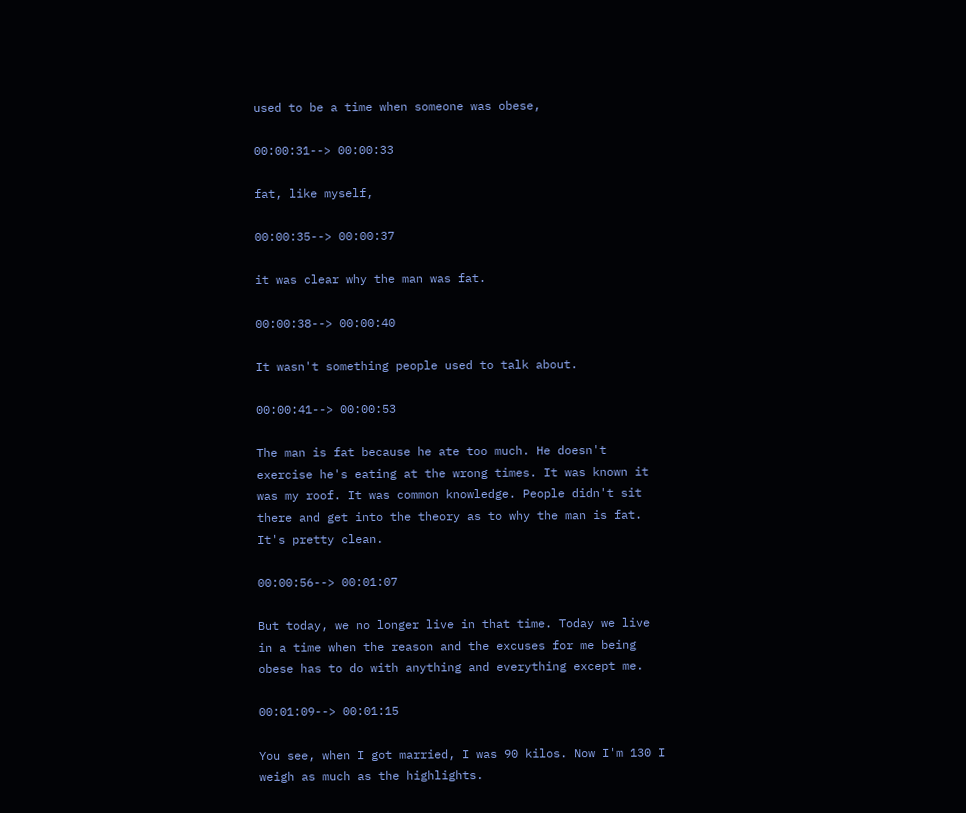used to be a time when someone was obese,

00:00:31--> 00:00:33

fat, like myself,

00:00:35--> 00:00:37

it was clear why the man was fat.

00:00:38--> 00:00:40

It wasn't something people used to talk about.

00:00:41--> 00:00:53

The man is fat because he ate too much. He doesn't exercise he's eating at the wrong times. It was known it was my roof. It was common knowledge. People didn't sit there and get into the theory as to why the man is fat. It's pretty clean.

00:00:56--> 00:01:07

But today, we no longer live in that time. Today we live in a time when the reason and the excuses for me being obese has to do with anything and everything except me.

00:01:09--> 00:01:15

You see, when I got married, I was 90 kilos. Now I'm 130 I weigh as much as the highlights.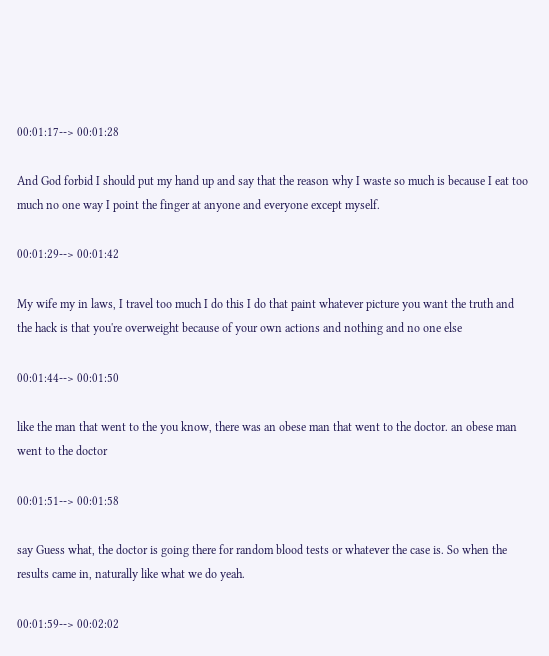00:01:17--> 00:01:28

And God forbid I should put my hand up and say that the reason why I waste so much is because I eat too much no one way I point the finger at anyone and everyone except myself.

00:01:29--> 00:01:42

My wife my in laws, I travel too much I do this I do that paint whatever picture you want the truth and the hack is that you're overweight because of your own actions and nothing and no one else

00:01:44--> 00:01:50

like the man that went to the you know, there was an obese man that went to the doctor. an obese man went to the doctor

00:01:51--> 00:01:58

say Guess what, the doctor is going there for random blood tests or whatever the case is. So when the results came in, naturally like what we do yeah.

00:01:59--> 00:02:02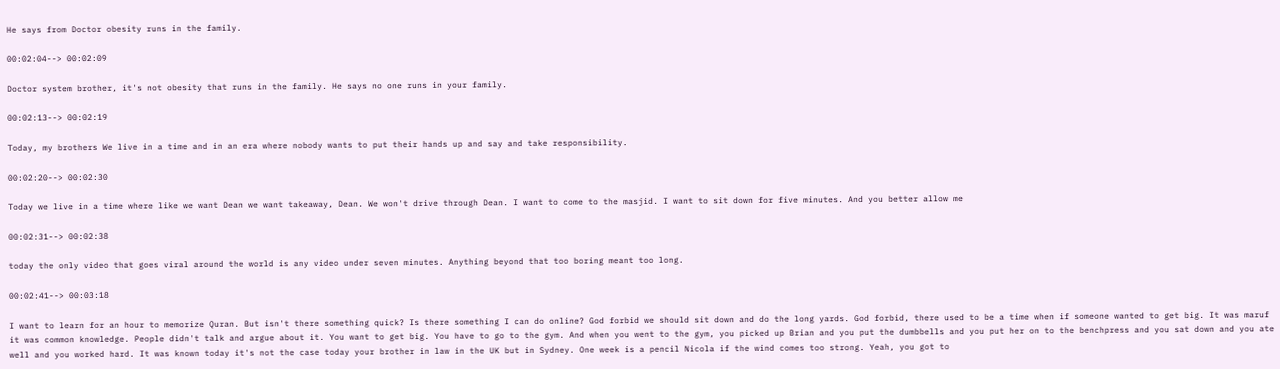He says from Doctor obesity runs in the family.

00:02:04--> 00:02:09

Doctor system brother, it's not obesity that runs in the family. He says no one runs in your family.

00:02:13--> 00:02:19

Today, my brothers We live in a time and in an era where nobody wants to put their hands up and say and take responsibility.

00:02:20--> 00:02:30

Today we live in a time where like we want Dean we want takeaway, Dean. We won't drive through Dean. I want to come to the masjid. I want to sit down for five minutes. And you better allow me

00:02:31--> 00:02:38

today the only video that goes viral around the world is any video under seven minutes. Anything beyond that too boring meant too long.

00:02:41--> 00:03:18

I want to learn for an hour to memorize Quran. But isn't there something quick? Is there something I can do online? God forbid we should sit down and do the long yards. God forbid, there used to be a time when if someone wanted to get big. It was maruf it was common knowledge. People didn't talk and argue about it. You want to get big. You have to go to the gym. And when you went to the gym, you picked up Brian and you put the dumbbells and you put her on to the benchpress and you sat down and you ate well and you worked hard. It was known today it's not the case today your brother in law in the UK but in Sydney. One week is a pencil Nicola if the wind comes too strong. Yeah, you got to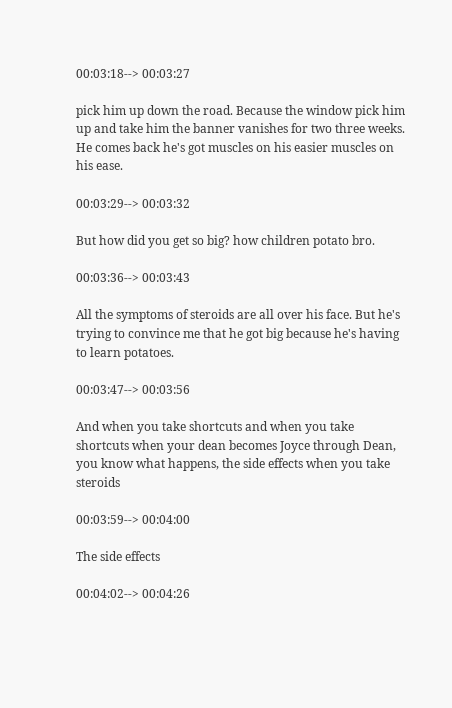00:03:18--> 00:03:27

pick him up down the road. Because the window pick him up and take him the banner vanishes for two three weeks. He comes back he's got muscles on his easier muscles on his ease.

00:03:29--> 00:03:32

But how did you get so big? how children potato bro.

00:03:36--> 00:03:43

All the symptoms of steroids are all over his face. But he's trying to convince me that he got big because he's having to learn potatoes.

00:03:47--> 00:03:56

And when you take shortcuts and when you take shortcuts when your dean becomes Joyce through Dean, you know what happens, the side effects when you take steroids

00:03:59--> 00:04:00

The side effects

00:04:02--> 00:04:26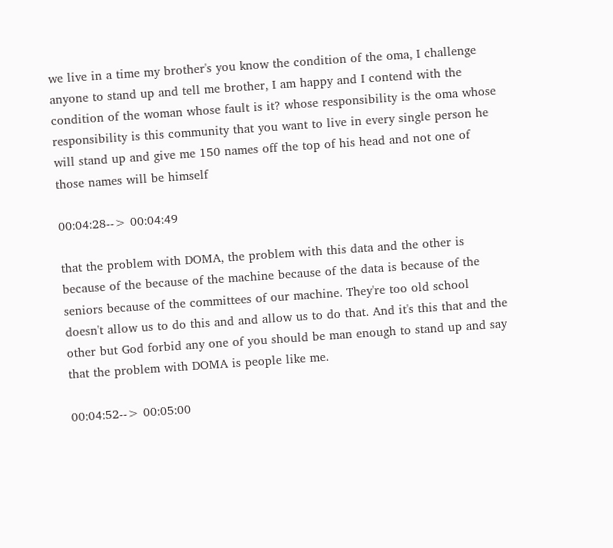we live in a time my brother's you know the condition of the oma, I challenge anyone to stand up and tell me brother, I am happy and I contend with the condition of the woman whose fault is it? whose responsibility is the oma whose responsibility is this community that you want to live in every single person he will stand up and give me 150 names off the top of his head and not one of those names will be himself

00:04:28--> 00:04:49

that the problem with DOMA, the problem with this data and the other is because of the because of the machine because of the data is because of the seniors because of the committees of our machine. They're too old school doesn't allow us to do this and and allow us to do that. And it's this that and the other but God forbid any one of you should be man enough to stand up and say that the problem with DOMA is people like me.

00:04:52--> 00:05:00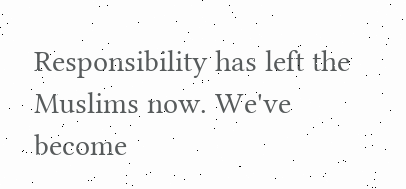Responsibility has left the Muslims now. We've become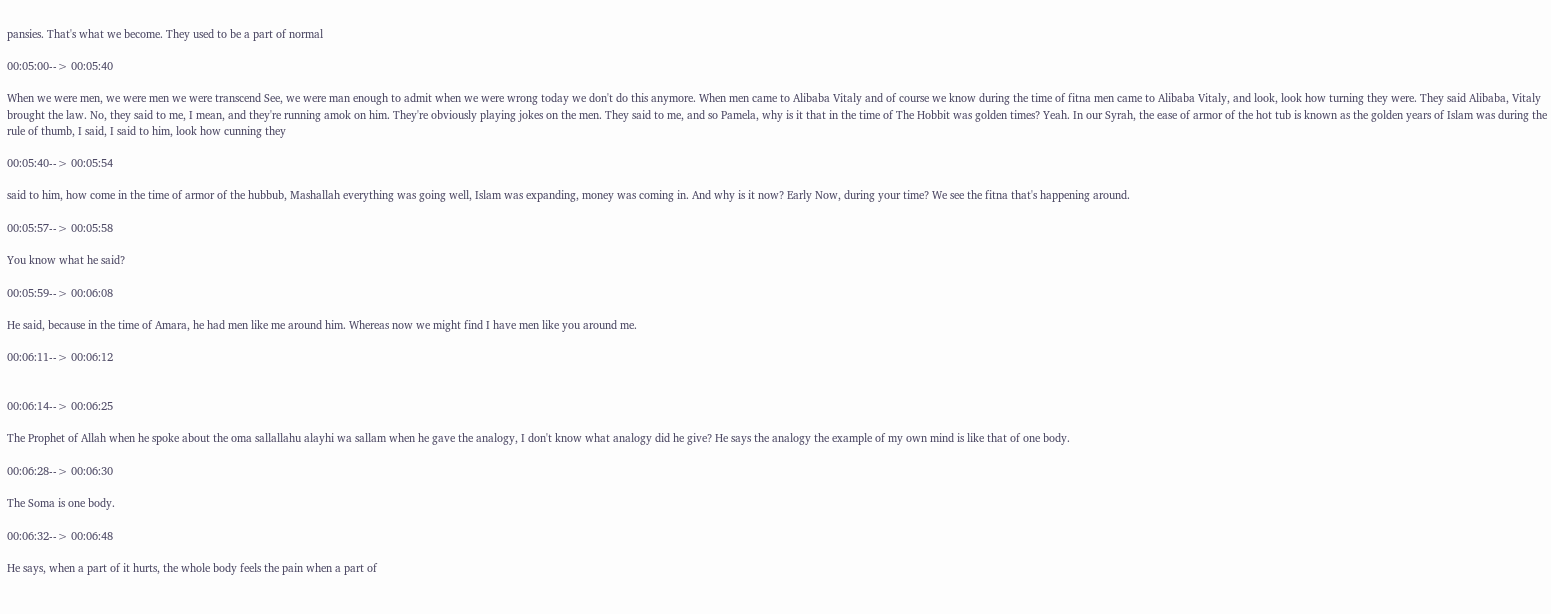pansies. That's what we become. They used to be a part of normal

00:05:00--> 00:05:40

When we were men, we were men we were transcend See, we were man enough to admit when we were wrong today we don't do this anymore. When men came to Alibaba Vitaly and of course we know during the time of fitna men came to Alibaba Vitaly, and look, look how turning they were. They said Alibaba, Vitaly brought the law. No, they said to me, I mean, and they're running amok on him. They're obviously playing jokes on the men. They said to me, and so Pamela, why is it that in the time of The Hobbit was golden times? Yeah. In our Syrah, the ease of armor of the hot tub is known as the golden years of Islam was during the rule of thumb, I said, I said to him, look how cunning they

00:05:40--> 00:05:54

said to him, how come in the time of armor of the hubbub, Mashallah everything was going well, Islam was expanding, money was coming in. And why is it now? Early Now, during your time? We see the fitna that's happening around.

00:05:57--> 00:05:58

You know what he said?

00:05:59--> 00:06:08

He said, because in the time of Amara, he had men like me around him. Whereas now we might find I have men like you around me.

00:06:11--> 00:06:12


00:06:14--> 00:06:25

The Prophet of Allah when he spoke about the oma sallallahu alayhi wa sallam when he gave the analogy, I don't know what analogy did he give? He says the analogy the example of my own mind is like that of one body.

00:06:28--> 00:06:30

The Soma is one body.

00:06:32--> 00:06:48

He says, when a part of it hurts, the whole body feels the pain when a part of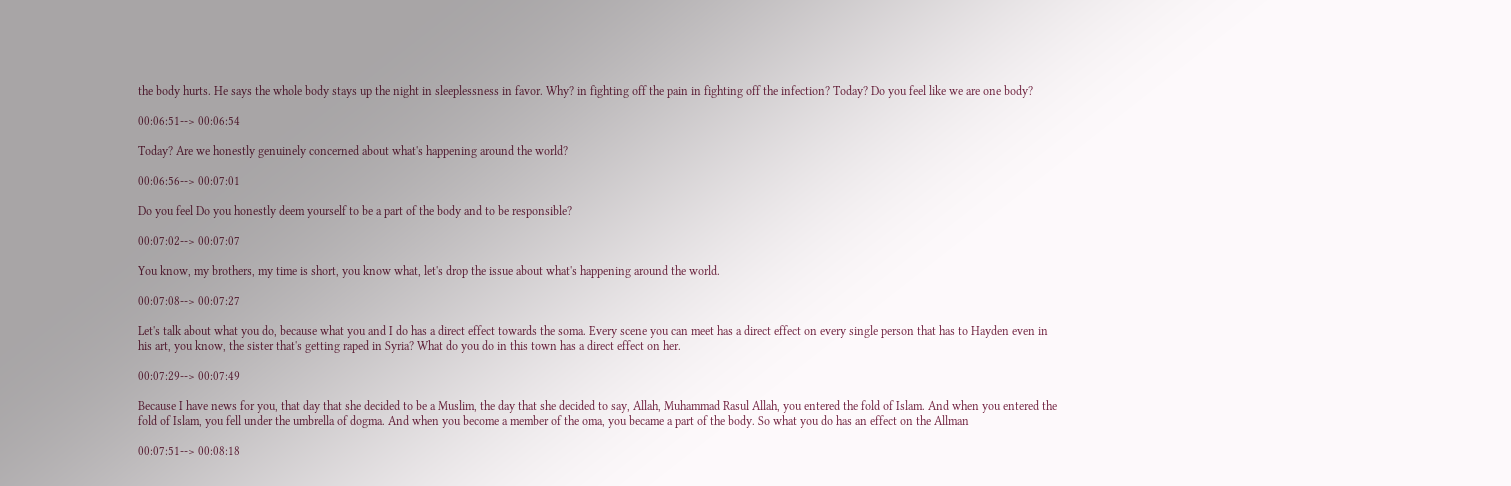the body hurts. He says the whole body stays up the night in sleeplessness in favor. Why? in fighting off the pain in fighting off the infection? Today? Do you feel like we are one body?

00:06:51--> 00:06:54

Today? Are we honestly genuinely concerned about what's happening around the world?

00:06:56--> 00:07:01

Do you feel Do you honestly deem yourself to be a part of the body and to be responsible?

00:07:02--> 00:07:07

You know, my brothers, my time is short, you know what, let's drop the issue about what's happening around the world.

00:07:08--> 00:07:27

Let's talk about what you do, because what you and I do has a direct effect towards the soma. Every scene you can meet has a direct effect on every single person that has to Hayden even in his art, you know, the sister that's getting raped in Syria? What do you do in this town has a direct effect on her.

00:07:29--> 00:07:49

Because I have news for you, that day that she decided to be a Muslim, the day that she decided to say, Allah, Muhammad Rasul Allah, you entered the fold of Islam. And when you entered the fold of Islam, you fell under the umbrella of dogma. And when you become a member of the oma, you became a part of the body. So what you do has an effect on the Allman

00:07:51--> 00:08:18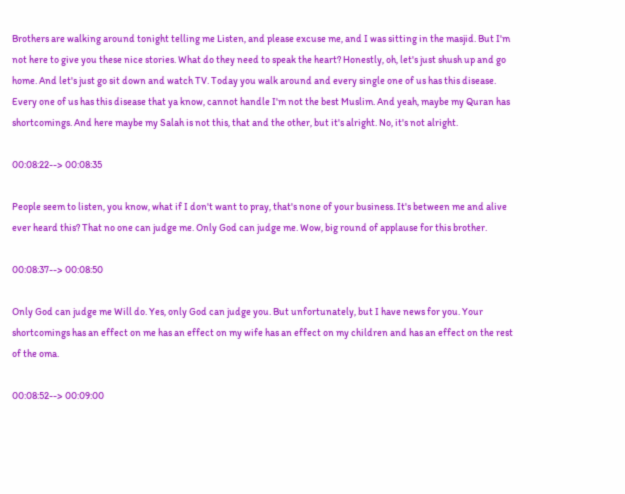Brothers are walking around tonight telling me Listen, and please excuse me, and I was sitting in the masjid. But I'm not here to give you these nice stories. What do they need to speak the heart? Honestly, oh, let's just shush up and go home. And let's just go sit down and watch TV. Today you walk around and every single one of us has this disease. Every one of us has this disease that ya know, cannot handle I'm not the best Muslim. And yeah, maybe my Quran has shortcomings. And here maybe my Salah is not this, that and the other, but it's alright. No, it's not alright.

00:08:22--> 00:08:35

People seem to listen, you know, what if I don't want to pray, that's none of your business. It's between me and alive ever heard this? That no one can judge me. Only God can judge me. Wow, big round of applause for this brother.

00:08:37--> 00:08:50

Only God can judge me Will do. Yes, only God can judge you. But unfortunately, but I have news for you. Your shortcomings has an effect on me has an effect on my wife has an effect on my children and has an effect on the rest of the oma.

00:08:52--> 00:09:00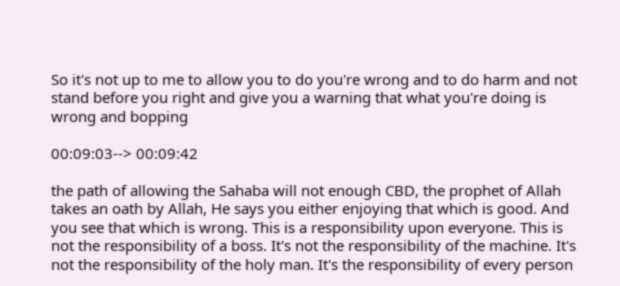So it's not up to me to allow you to do you're wrong and to do harm and not stand before you right and give you a warning that what you're doing is wrong and bopping

00:09:03--> 00:09:42

the path of allowing the Sahaba will not enough CBD, the prophet of Allah takes an oath by Allah, He says you either enjoying that which is good. And you see that which is wrong. This is a responsibility upon everyone. This is not the responsibility of a boss. It's not the responsibility of the machine. It's not the responsibility of the holy man. It's the responsibility of every person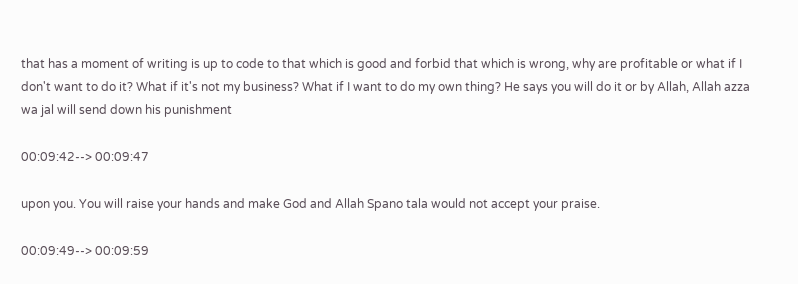that has a moment of writing is up to code to that which is good and forbid that which is wrong, why are profitable or what if I don't want to do it? What if it's not my business? What if I want to do my own thing? He says you will do it or by Allah, Allah azza wa jal will send down his punishment

00:09:42--> 00:09:47

upon you. You will raise your hands and make God and Allah Spano tala would not accept your praise.

00:09:49--> 00:09:59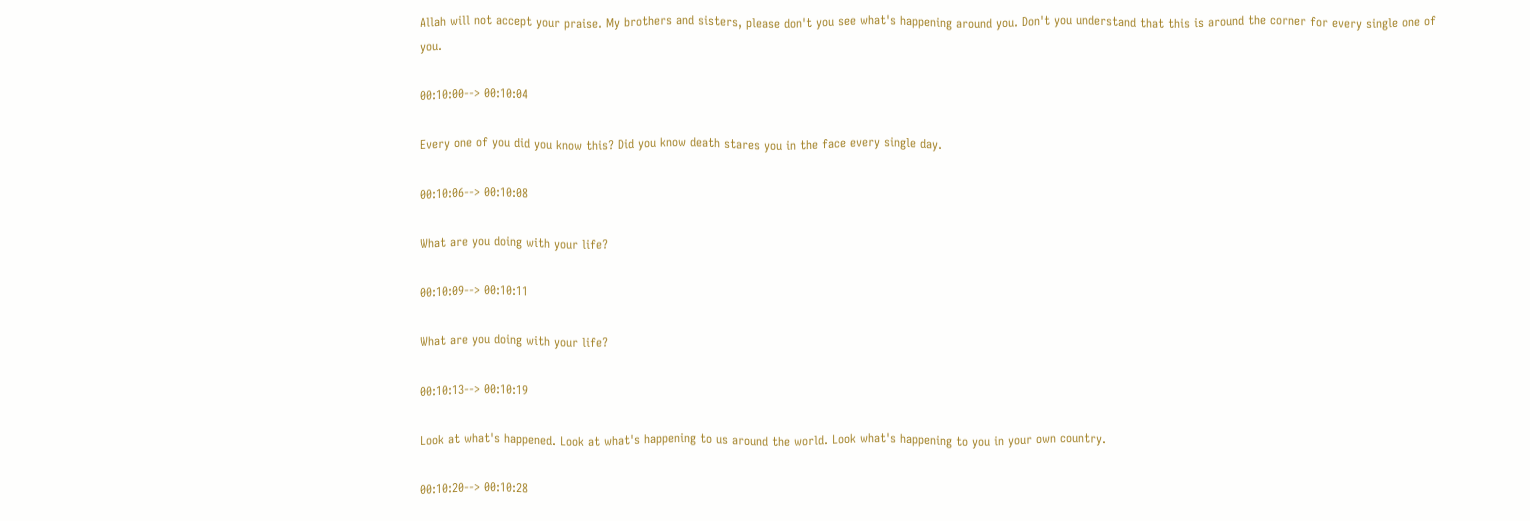Allah will not accept your praise. My brothers and sisters, please don't you see what's happening around you. Don't you understand that this is around the corner for every single one of you.

00:10:00--> 00:10:04

Every one of you did you know this? Did you know death stares you in the face every single day.

00:10:06--> 00:10:08

What are you doing with your life?

00:10:09--> 00:10:11

What are you doing with your life?

00:10:13--> 00:10:19

Look at what's happened. Look at what's happening to us around the world. Look what's happening to you in your own country.

00:10:20--> 00:10:28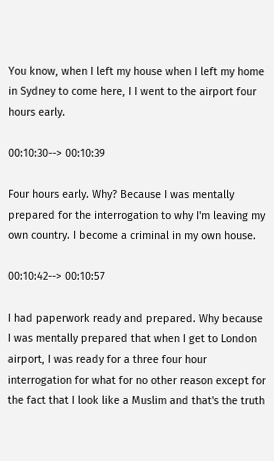You know, when I left my house when I left my home in Sydney to come here, I I went to the airport four hours early.

00:10:30--> 00:10:39

Four hours early. Why? Because I was mentally prepared for the interrogation to why I'm leaving my own country. I become a criminal in my own house.

00:10:42--> 00:10:57

I had paperwork ready and prepared. Why because I was mentally prepared that when I get to London airport, I was ready for a three four hour interrogation for what for no other reason except for the fact that I look like a Muslim and that's the truth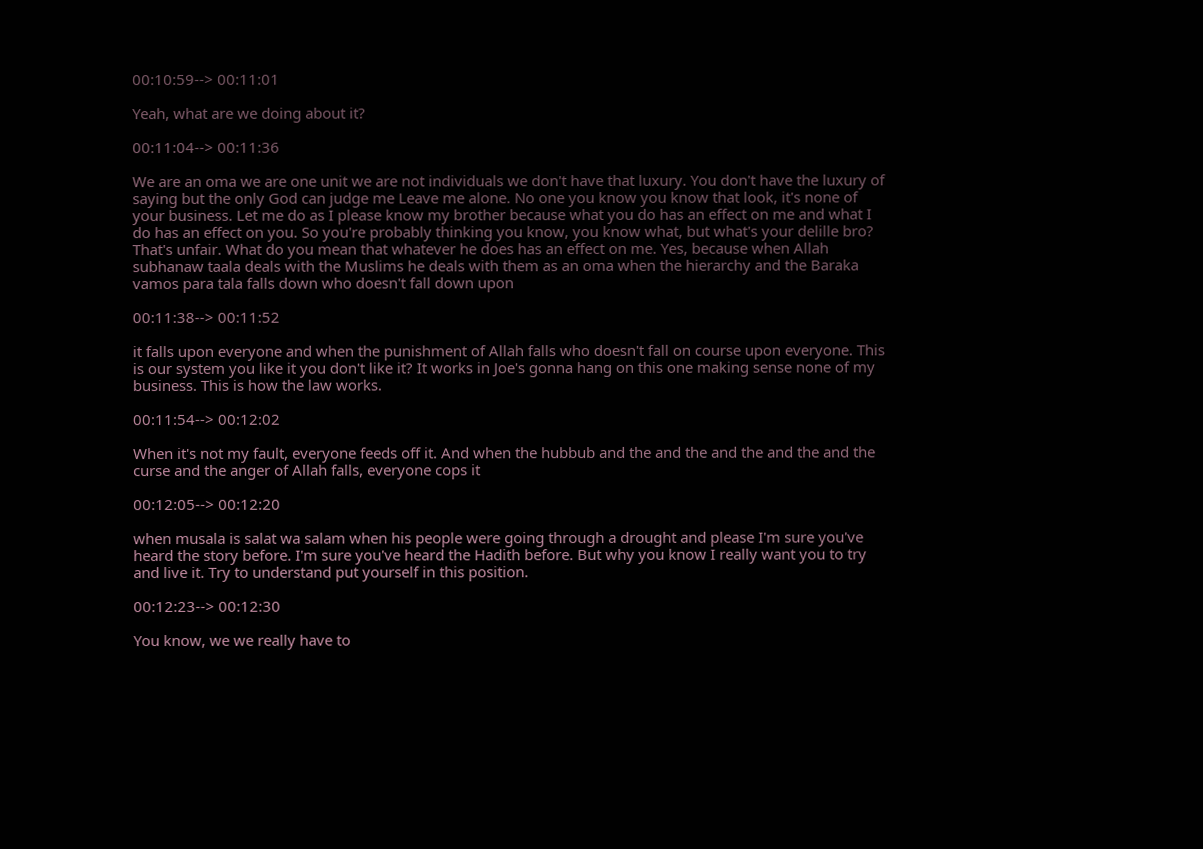00:10:59--> 00:11:01

Yeah, what are we doing about it?

00:11:04--> 00:11:36

We are an oma we are one unit we are not individuals we don't have that luxury. You don't have the luxury of saying but the only God can judge me Leave me alone. No one you know you know that look, it's none of your business. Let me do as I please know my brother because what you do has an effect on me and what I do has an effect on you. So you're probably thinking you know, you know what, but what's your delille bro? That's unfair. What do you mean that whatever he does has an effect on me. Yes, because when Allah subhanaw taala deals with the Muslims he deals with them as an oma when the hierarchy and the Baraka vamos para tala falls down who doesn't fall down upon

00:11:38--> 00:11:52

it falls upon everyone and when the punishment of Allah falls who doesn't fall on course upon everyone. This is our system you like it you don't like it? It works in Joe's gonna hang on this one making sense none of my business. This is how the law works.

00:11:54--> 00:12:02

When it's not my fault, everyone feeds off it. And when the hubbub and the and the and the and the and the curse and the anger of Allah falls, everyone cops it

00:12:05--> 00:12:20

when musala is salat wa salam when his people were going through a drought and please I'm sure you've heard the story before. I'm sure you've heard the Hadith before. But why you know I really want you to try and live it. Try to understand put yourself in this position.

00:12:23--> 00:12:30

You know, we we really have to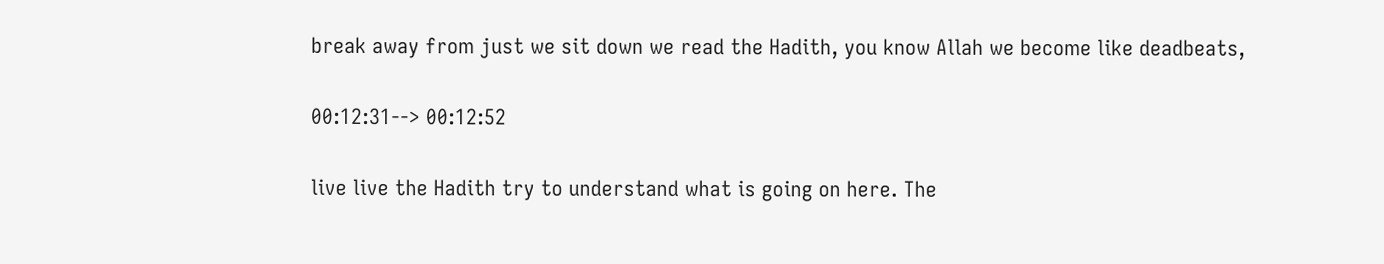break away from just we sit down we read the Hadith, you know Allah we become like deadbeats,

00:12:31--> 00:12:52

live live the Hadith try to understand what is going on here. The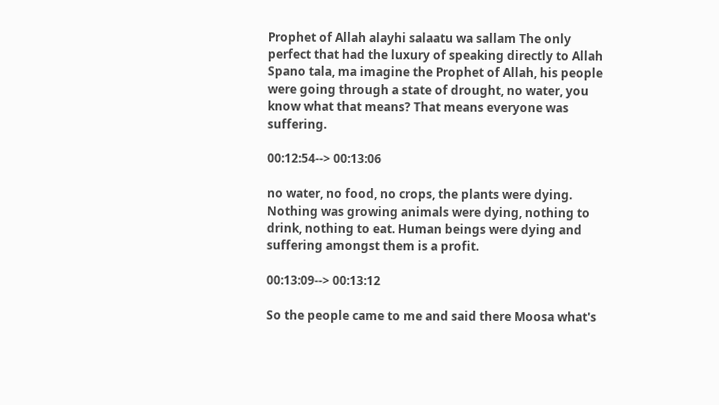Prophet of Allah alayhi salaatu wa sallam The only perfect that had the luxury of speaking directly to Allah Spano tala, ma imagine the Prophet of Allah, his people were going through a state of drought, no water, you know what that means? That means everyone was suffering.

00:12:54--> 00:13:06

no water, no food, no crops, the plants were dying. Nothing was growing animals were dying, nothing to drink, nothing to eat. Human beings were dying and suffering amongst them is a profit.

00:13:09--> 00:13:12

So the people came to me and said there Moosa what's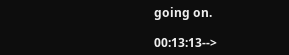going on.

00:13:13-->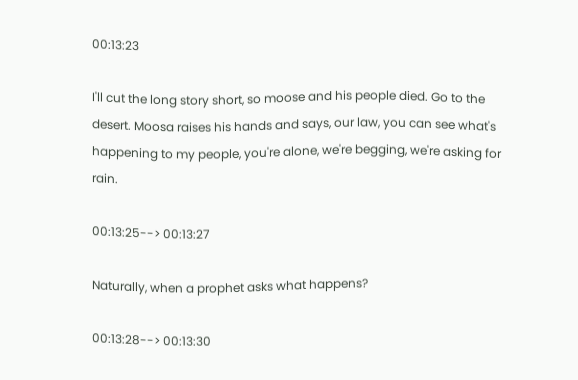00:13:23

I'll cut the long story short, so moose and his people died. Go to the desert. Moosa raises his hands and says, our law, you can see what's happening to my people, you're alone, we're begging, we're asking for rain.

00:13:25--> 00:13:27

Naturally, when a prophet asks what happens?

00:13:28--> 00:13:30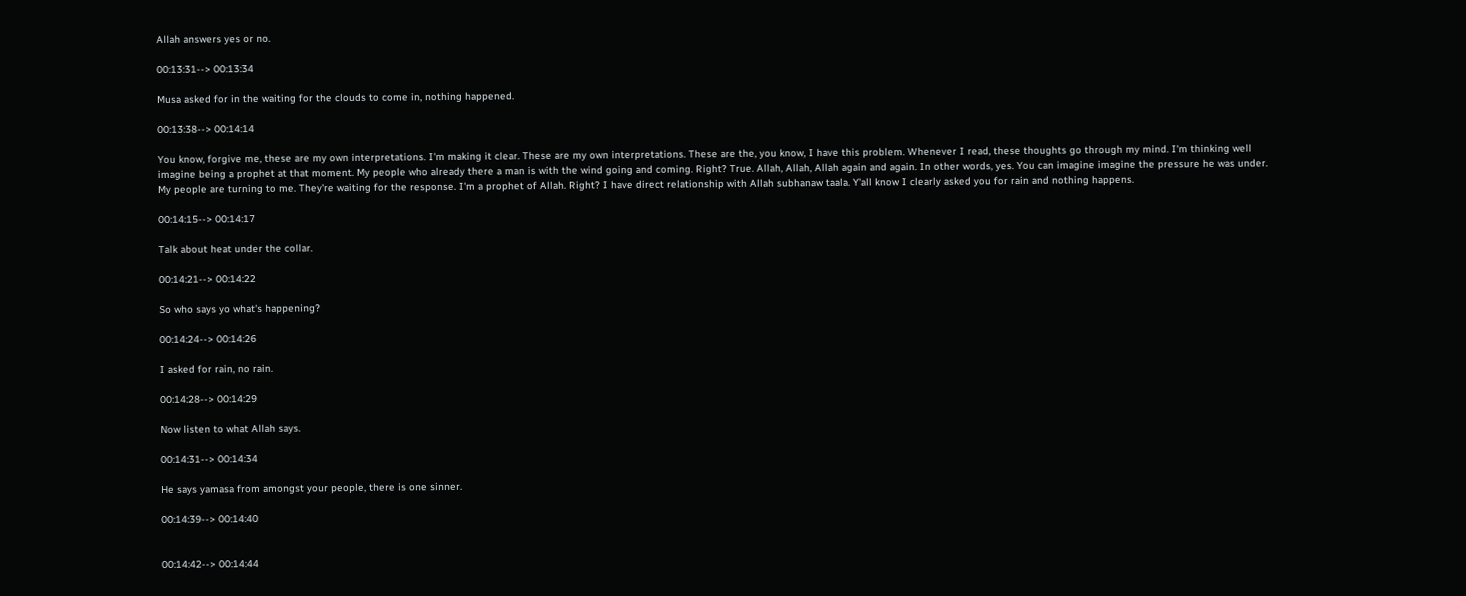Allah answers yes or no.

00:13:31--> 00:13:34

Musa asked for in the waiting for the clouds to come in, nothing happened.

00:13:38--> 00:14:14

You know, forgive me, these are my own interpretations. I'm making it clear. These are my own interpretations. These are the, you know, I have this problem. Whenever I read, these thoughts go through my mind. I'm thinking well imagine being a prophet at that moment. My people who already there a man is with the wind going and coming. Right? True. Allah, Allah, Allah again and again. In other words, yes. You can imagine imagine the pressure he was under. My people are turning to me. They're waiting for the response. I'm a prophet of Allah. Right? I have direct relationship with Allah subhanaw taala. Y'all know I clearly asked you for rain and nothing happens.

00:14:15--> 00:14:17

Talk about heat under the collar.

00:14:21--> 00:14:22

So who says yo what's happening?

00:14:24--> 00:14:26

I asked for rain, no rain.

00:14:28--> 00:14:29

Now listen to what Allah says.

00:14:31--> 00:14:34

He says yamasa from amongst your people, there is one sinner.

00:14:39--> 00:14:40


00:14:42--> 00:14:44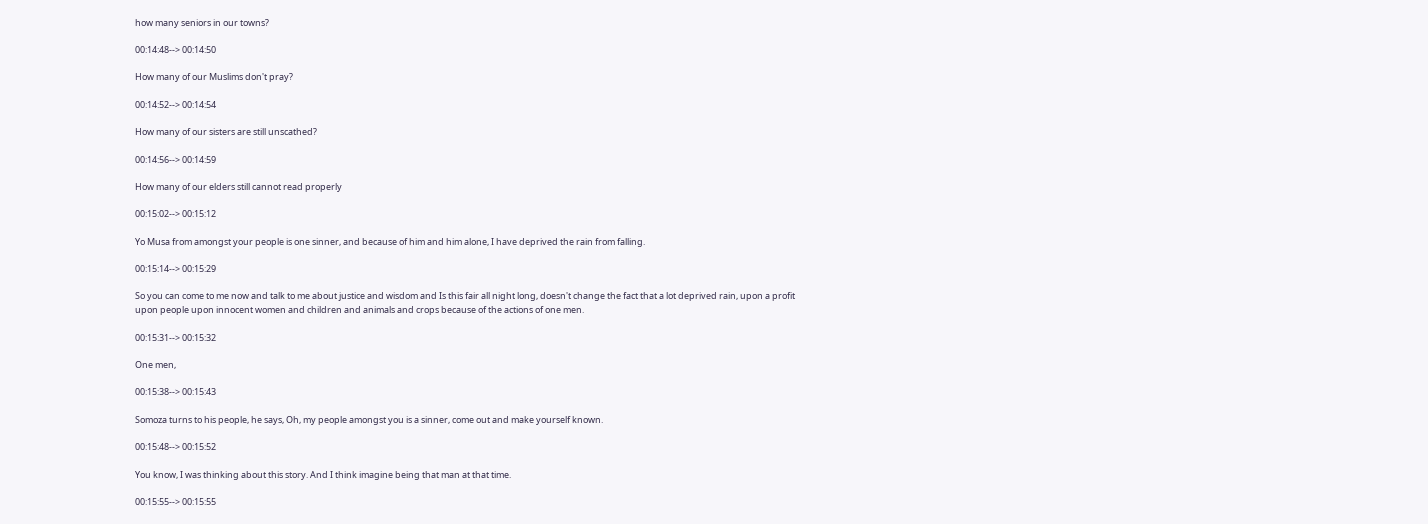how many seniors in our towns?

00:14:48--> 00:14:50

How many of our Muslims don't pray?

00:14:52--> 00:14:54

How many of our sisters are still unscathed?

00:14:56--> 00:14:59

How many of our elders still cannot read properly

00:15:02--> 00:15:12

Yo Musa from amongst your people is one sinner, and because of him and him alone, I have deprived the rain from falling.

00:15:14--> 00:15:29

So you can come to me now and talk to me about justice and wisdom and Is this fair all night long, doesn't change the fact that a lot deprived rain, upon a profit upon people upon innocent women and children and animals and crops because of the actions of one men.

00:15:31--> 00:15:32

One men,

00:15:38--> 00:15:43

Somoza turns to his people, he says, Oh, my people amongst you is a sinner, come out and make yourself known.

00:15:48--> 00:15:52

You know, I was thinking about this story. And I think imagine being that man at that time.

00:15:55--> 00:15:55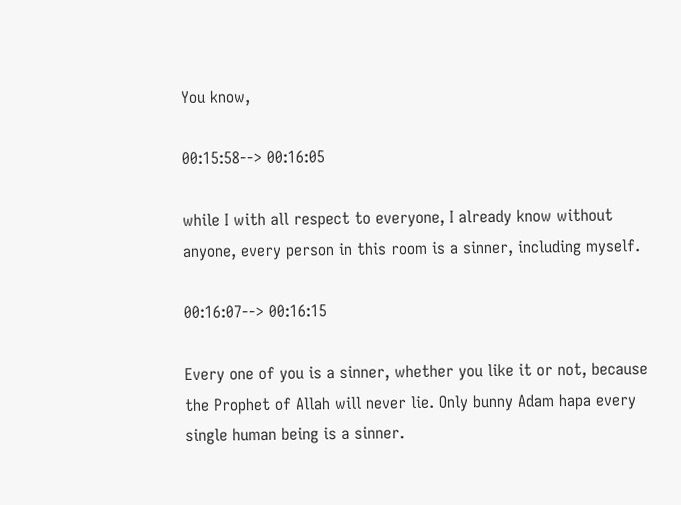You know,

00:15:58--> 00:16:05

while I with all respect to everyone, I already know without anyone, every person in this room is a sinner, including myself.

00:16:07--> 00:16:15

Every one of you is a sinner, whether you like it or not, because the Prophet of Allah will never lie. Only bunny Adam hapa every single human being is a sinner.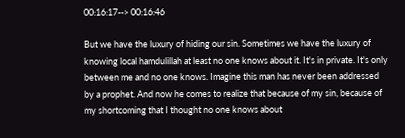00:16:17--> 00:16:46

But we have the luxury of hiding our sin. Sometimes we have the luxury of knowing local hamdulillah at least no one knows about it. It's in private. It's only between me and no one knows. Imagine this man has never been addressed by a prophet. And now he comes to realize that because of my sin, because of my shortcoming that I thought no one knows about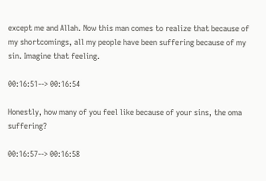except me and Allah. Now this man comes to realize that because of my shortcomings, all my people have been suffering because of my sin. Imagine that feeling.

00:16:51--> 00:16:54

Honestly, how many of you feel like because of your sins, the oma suffering?

00:16:57--> 00:16:58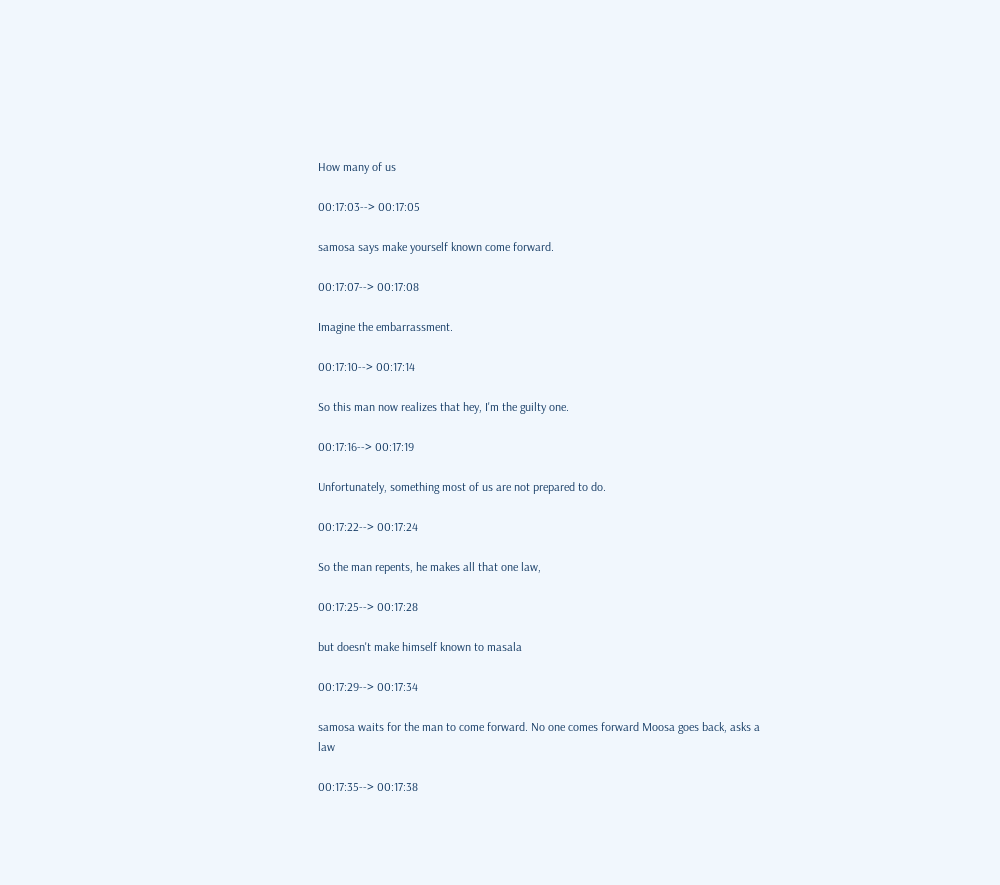How many of us

00:17:03--> 00:17:05

samosa says make yourself known come forward.

00:17:07--> 00:17:08

Imagine the embarrassment.

00:17:10--> 00:17:14

So this man now realizes that hey, I'm the guilty one.

00:17:16--> 00:17:19

Unfortunately, something most of us are not prepared to do.

00:17:22--> 00:17:24

So the man repents, he makes all that one law,

00:17:25--> 00:17:28

but doesn't make himself known to masala

00:17:29--> 00:17:34

samosa waits for the man to come forward. No one comes forward Moosa goes back, asks a law

00:17:35--> 00:17:38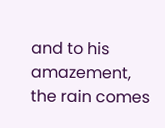and to his amazement, the rain comes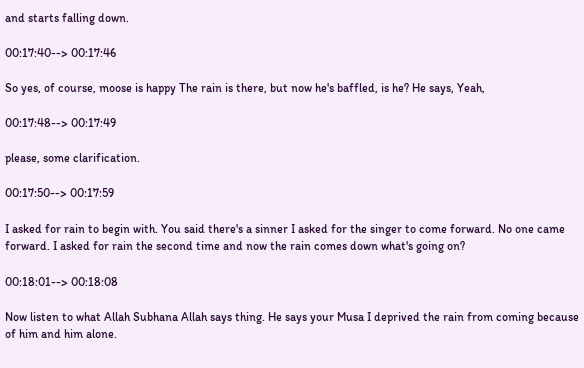and starts falling down.

00:17:40--> 00:17:46

So yes, of course, moose is happy The rain is there, but now he's baffled, is he? He says, Yeah,

00:17:48--> 00:17:49

please, some clarification.

00:17:50--> 00:17:59

I asked for rain to begin with. You said there's a sinner I asked for the singer to come forward. No one came forward. I asked for rain the second time and now the rain comes down what's going on?

00:18:01--> 00:18:08

Now listen to what Allah Subhana Allah says thing. He says your Musa I deprived the rain from coming because of him and him alone.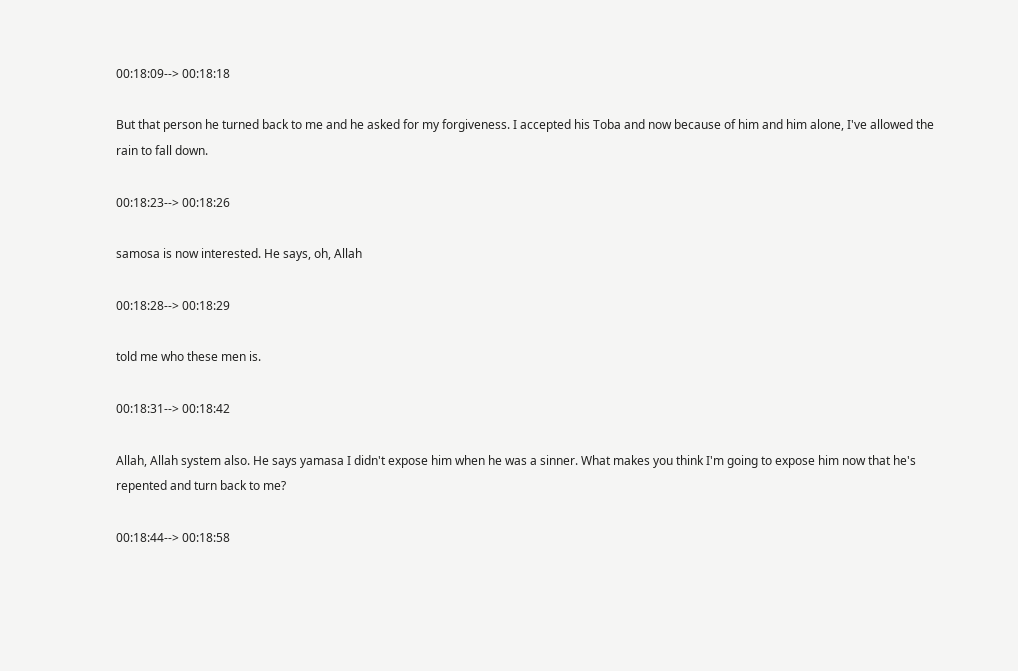00:18:09--> 00:18:18

But that person he turned back to me and he asked for my forgiveness. I accepted his Toba and now because of him and him alone, I've allowed the rain to fall down.

00:18:23--> 00:18:26

samosa is now interested. He says, oh, Allah

00:18:28--> 00:18:29

told me who these men is.

00:18:31--> 00:18:42

Allah, Allah system also. He says yamasa I didn't expose him when he was a sinner. What makes you think I'm going to expose him now that he's repented and turn back to me?

00:18:44--> 00:18:58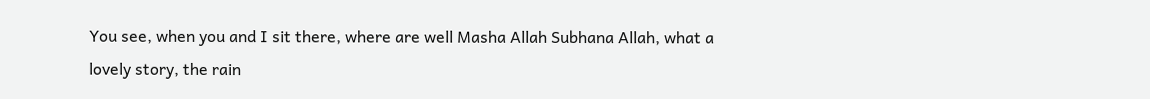You see, when you and I sit there, where are well Masha Allah Subhana Allah, what a lovely story, the rain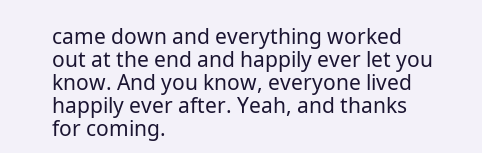came down and everything worked out at the end and happily ever let you know. And you know, everyone lived happily ever after. Yeah, and thanks for coming.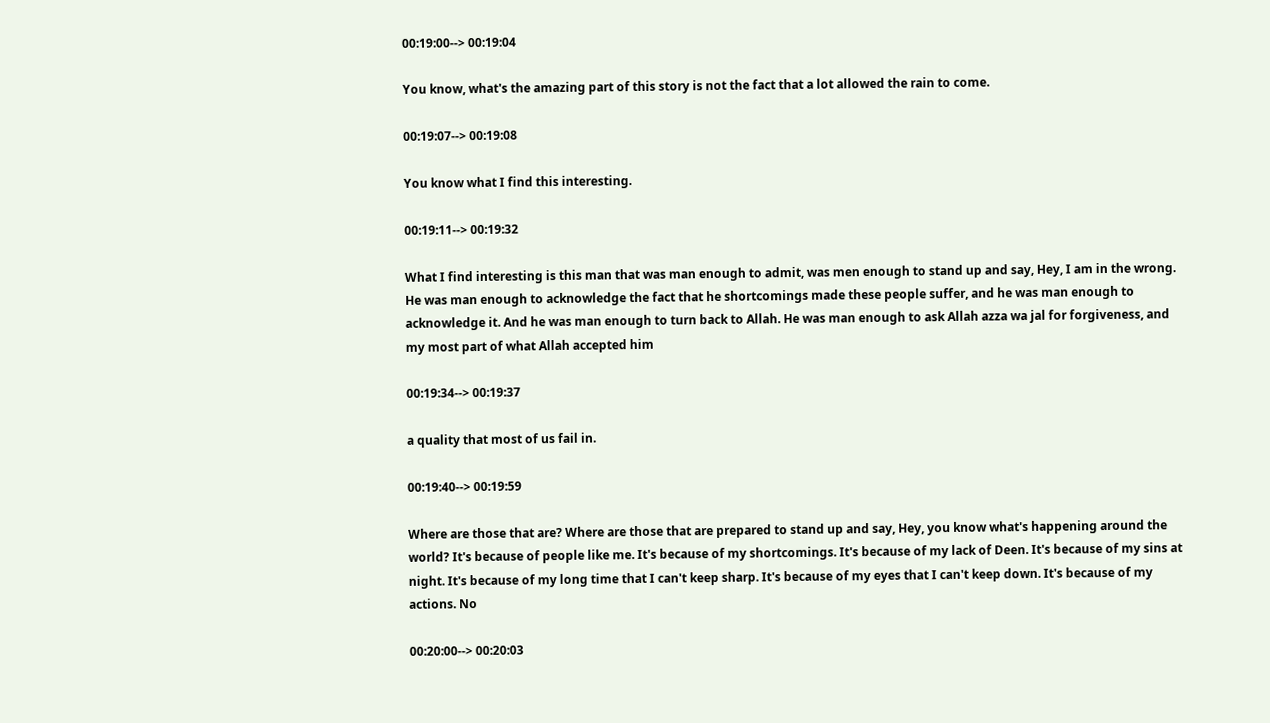00:19:00--> 00:19:04

You know, what's the amazing part of this story is not the fact that a lot allowed the rain to come.

00:19:07--> 00:19:08

You know what I find this interesting.

00:19:11--> 00:19:32

What I find interesting is this man that was man enough to admit, was men enough to stand up and say, Hey, I am in the wrong. He was man enough to acknowledge the fact that he shortcomings made these people suffer, and he was man enough to acknowledge it. And he was man enough to turn back to Allah. He was man enough to ask Allah azza wa jal for forgiveness, and my most part of what Allah accepted him

00:19:34--> 00:19:37

a quality that most of us fail in.

00:19:40--> 00:19:59

Where are those that are? Where are those that are prepared to stand up and say, Hey, you know what's happening around the world? It's because of people like me. It's because of my shortcomings. It's because of my lack of Deen. It's because of my sins at night. It's because of my long time that I can't keep sharp. It's because of my eyes that I can't keep down. It's because of my actions. No

00:20:00--> 00:20:03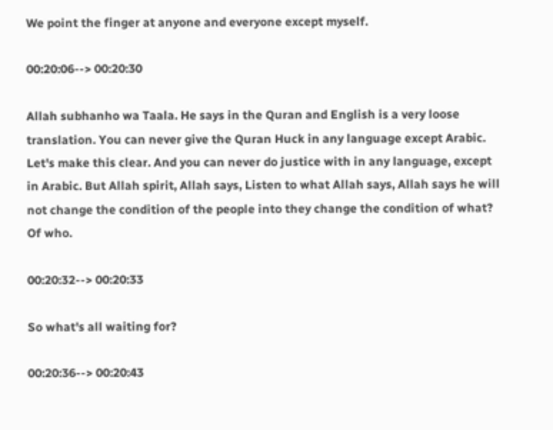We point the finger at anyone and everyone except myself.

00:20:06--> 00:20:30

Allah subhanho wa Taala. He says in the Quran and English is a very loose translation. You can never give the Quran Huck in any language except Arabic. Let's make this clear. And you can never do justice with in any language, except in Arabic. But Allah spirit, Allah says, Listen to what Allah says, Allah says he will not change the condition of the people into they change the condition of what? Of who.

00:20:32--> 00:20:33

So what's all waiting for?

00:20:36--> 00:20:43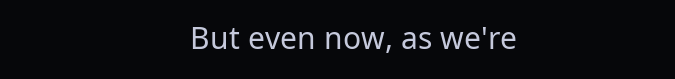But even now, as we're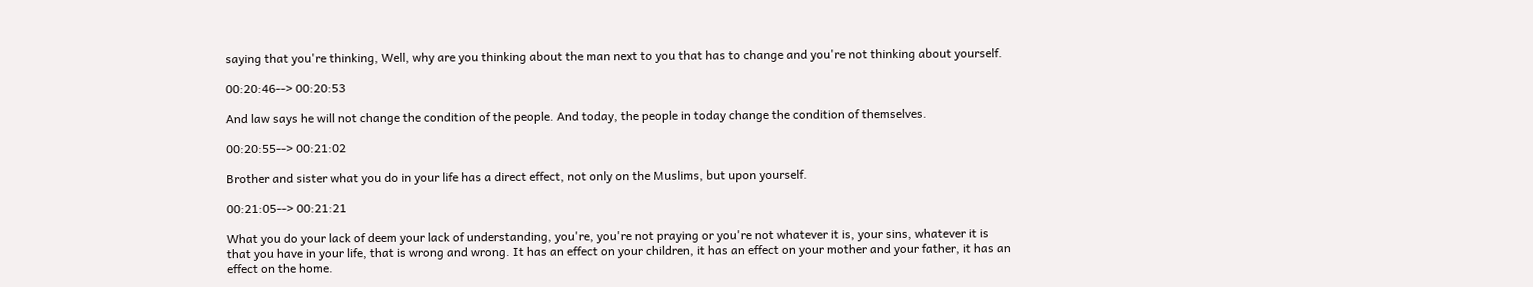saying that you're thinking, Well, why are you thinking about the man next to you that has to change and you're not thinking about yourself.

00:20:46--> 00:20:53

And law says he will not change the condition of the people. And today, the people in today change the condition of themselves.

00:20:55--> 00:21:02

Brother and sister what you do in your life has a direct effect, not only on the Muslims, but upon yourself.

00:21:05--> 00:21:21

What you do your lack of deem your lack of understanding, you're, you're not praying or you're not whatever it is, your sins, whatever it is that you have in your life, that is wrong and wrong. It has an effect on your children, it has an effect on your mother and your father, it has an effect on the home.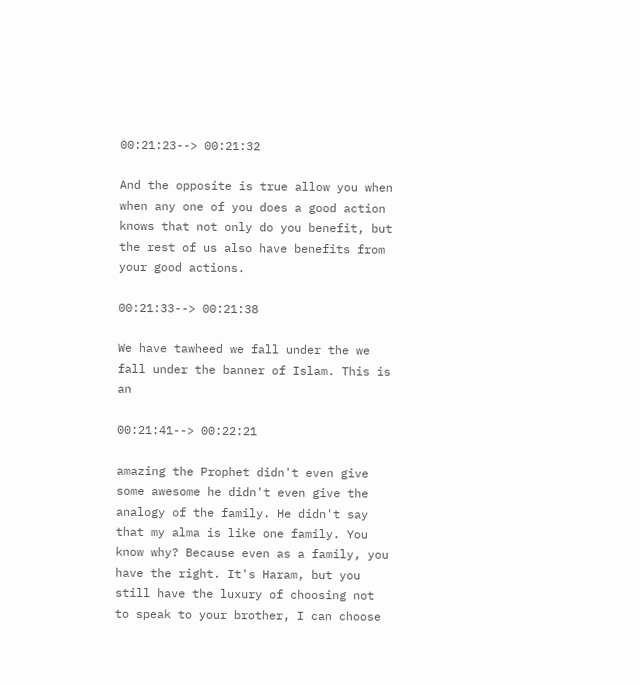00:21:23--> 00:21:32

And the opposite is true allow you when when any one of you does a good action knows that not only do you benefit, but the rest of us also have benefits from your good actions.

00:21:33--> 00:21:38

We have tawheed we fall under the we fall under the banner of Islam. This is an

00:21:41--> 00:22:21

amazing the Prophet didn't even give some awesome he didn't even give the analogy of the family. He didn't say that my alma is like one family. You know why? Because even as a family, you have the right. It's Haram, but you still have the luxury of choosing not to speak to your brother, I can choose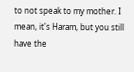to not speak to my mother. I mean, it's Haram, but you still have the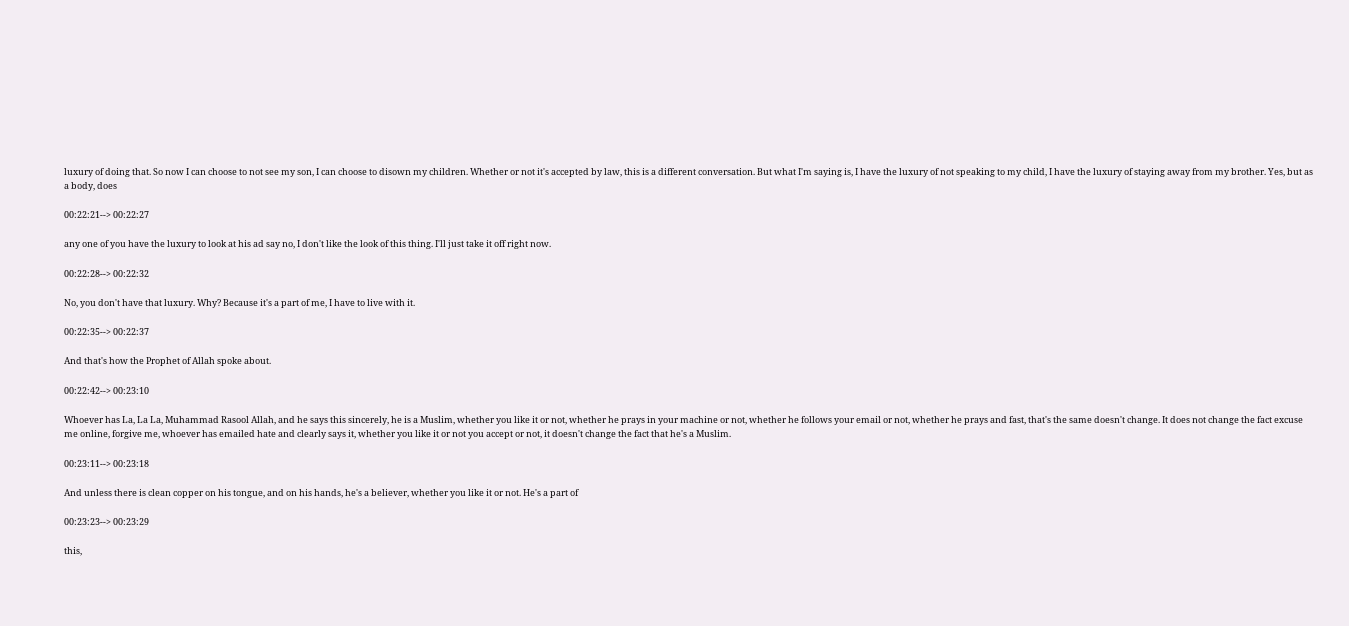luxury of doing that. So now I can choose to not see my son, I can choose to disown my children. Whether or not it's accepted by law, this is a different conversation. But what I'm saying is, I have the luxury of not speaking to my child, I have the luxury of staying away from my brother. Yes, but as a body, does

00:22:21--> 00:22:27

any one of you have the luxury to look at his ad say no, I don't like the look of this thing. I'll just take it off right now.

00:22:28--> 00:22:32

No, you don't have that luxury. Why? Because it's a part of me, I have to live with it.

00:22:35--> 00:22:37

And that's how the Prophet of Allah spoke about.

00:22:42--> 00:23:10

Whoever has La, La La, Muhammad Rasool Allah, and he says this sincerely, he is a Muslim, whether you like it or not, whether he prays in your machine or not, whether he follows your email or not, whether he prays and fast, that's the same doesn't change. It does not change the fact excuse me online, forgive me, whoever has emailed hate and clearly says it, whether you like it or not you accept or not, it doesn't change the fact that he's a Muslim.

00:23:11--> 00:23:18

And unless there is clean copper on his tongue, and on his hands, he's a believer, whether you like it or not. He's a part of

00:23:23--> 00:23:29

this,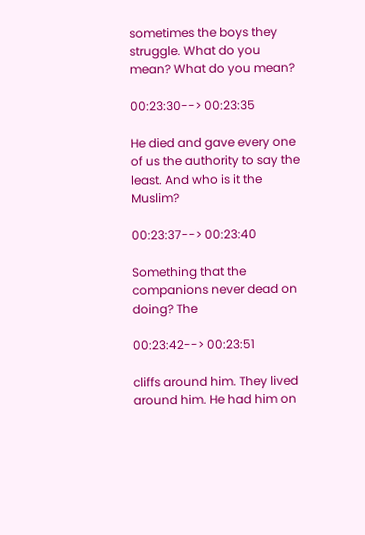sometimes the boys they struggle. What do you mean? What do you mean?

00:23:30--> 00:23:35

He died and gave every one of us the authority to say the least. And who is it the Muslim?

00:23:37--> 00:23:40

Something that the companions never dead on doing? The

00:23:42--> 00:23:51

cliffs around him. They lived around him. He had him on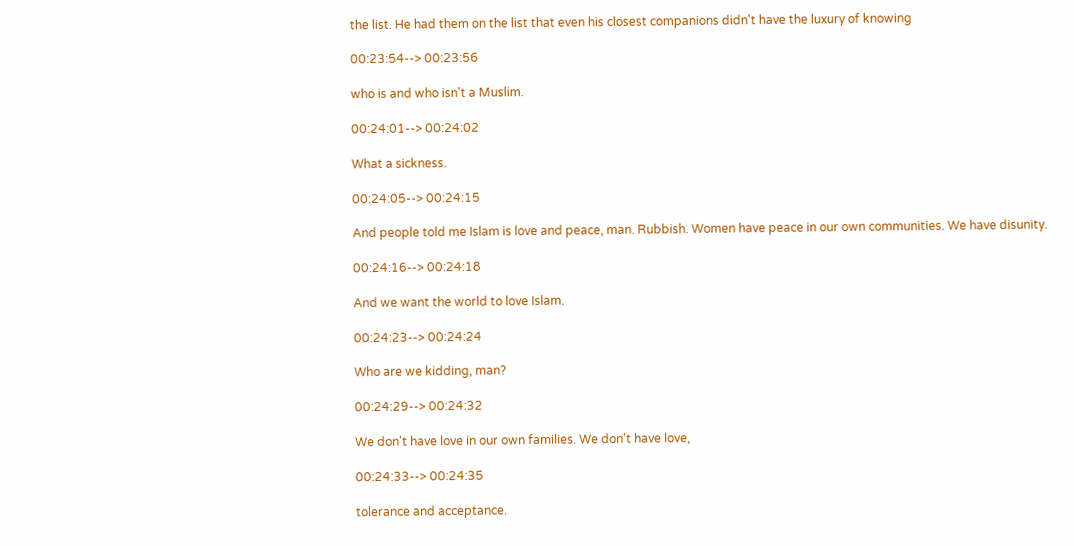the list. He had them on the list that even his closest companions didn't have the luxury of knowing

00:23:54--> 00:23:56

who is and who isn't a Muslim.

00:24:01--> 00:24:02

What a sickness.

00:24:05--> 00:24:15

And people told me Islam is love and peace, man. Rubbish. Women have peace in our own communities. We have disunity.

00:24:16--> 00:24:18

And we want the world to love Islam.

00:24:23--> 00:24:24

Who are we kidding, man?

00:24:29--> 00:24:32

We don't have love in our own families. We don't have love,

00:24:33--> 00:24:35

tolerance and acceptance.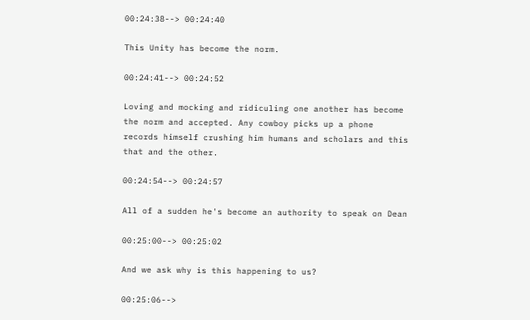00:24:38--> 00:24:40

This Unity has become the norm.

00:24:41--> 00:24:52

Loving and mocking and ridiculing one another has become the norm and accepted. Any cowboy picks up a phone records himself crushing him humans and scholars and this that and the other.

00:24:54--> 00:24:57

All of a sudden he's become an authority to speak on Dean

00:25:00--> 00:25:02

And we ask why is this happening to us?

00:25:06-->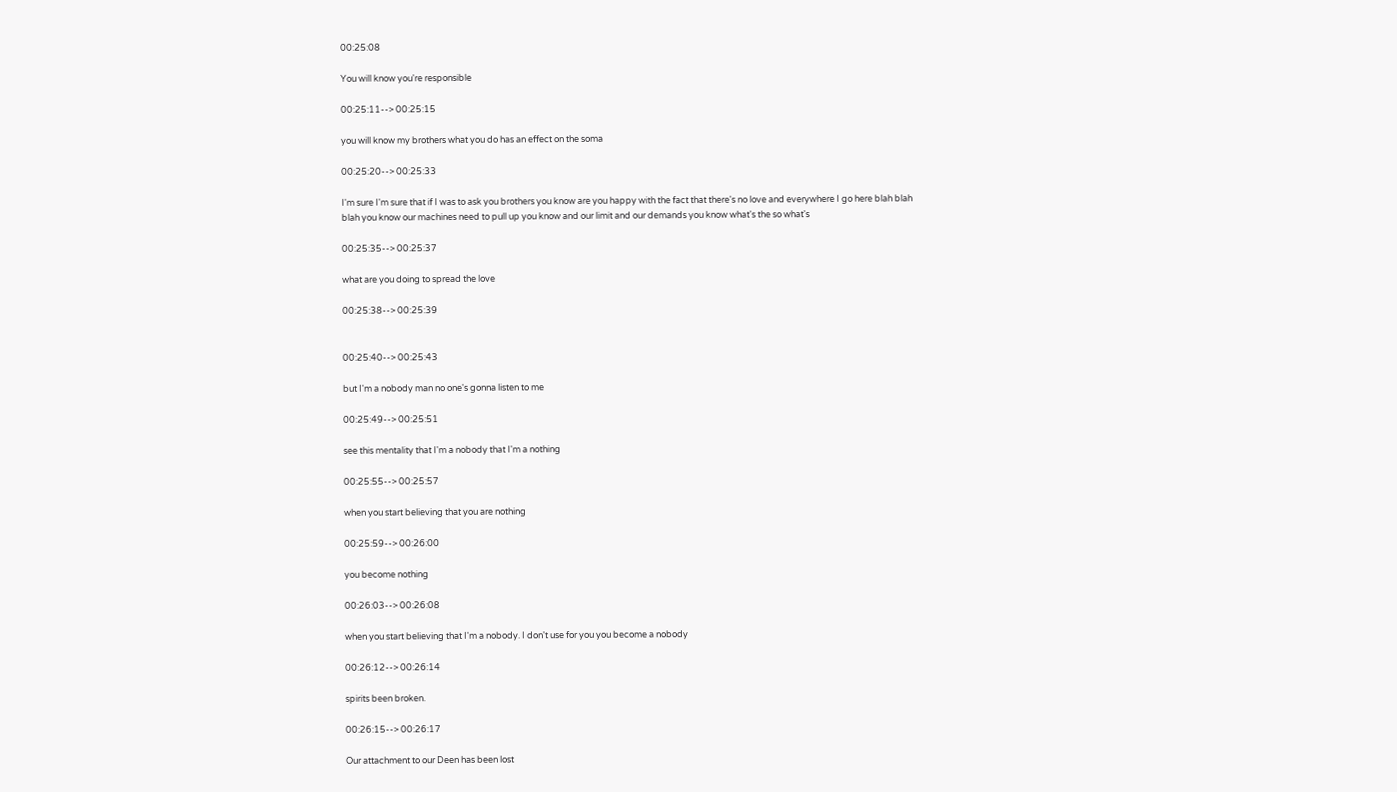00:25:08

You will know you're responsible

00:25:11--> 00:25:15

you will know my brothers what you do has an effect on the soma

00:25:20--> 00:25:33

I'm sure I'm sure that if I was to ask you brothers you know are you happy with the fact that there's no love and everywhere I go here blah blah blah you know our machines need to pull up you know and our limit and our demands you know what's the so what's

00:25:35--> 00:25:37

what are you doing to spread the love

00:25:38--> 00:25:39


00:25:40--> 00:25:43

but I'm a nobody man no one's gonna listen to me

00:25:49--> 00:25:51

see this mentality that I'm a nobody that I'm a nothing

00:25:55--> 00:25:57

when you start believing that you are nothing

00:25:59--> 00:26:00

you become nothing

00:26:03--> 00:26:08

when you start believing that I'm a nobody. I don't use for you you become a nobody

00:26:12--> 00:26:14

spirits been broken.

00:26:15--> 00:26:17

Our attachment to our Deen has been lost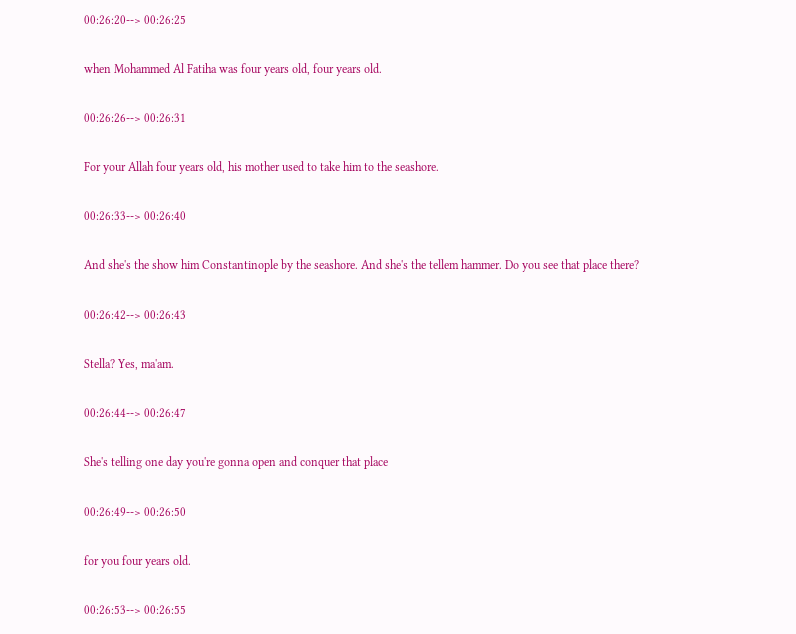00:26:20--> 00:26:25

when Mohammed Al Fatiha was four years old, four years old.

00:26:26--> 00:26:31

For your Allah four years old, his mother used to take him to the seashore.

00:26:33--> 00:26:40

And she's the show him Constantinople by the seashore. And she's the tellem hammer. Do you see that place there?

00:26:42--> 00:26:43

Stella? Yes, ma'am.

00:26:44--> 00:26:47

She's telling one day you're gonna open and conquer that place

00:26:49--> 00:26:50

for you four years old.

00:26:53--> 00:26:55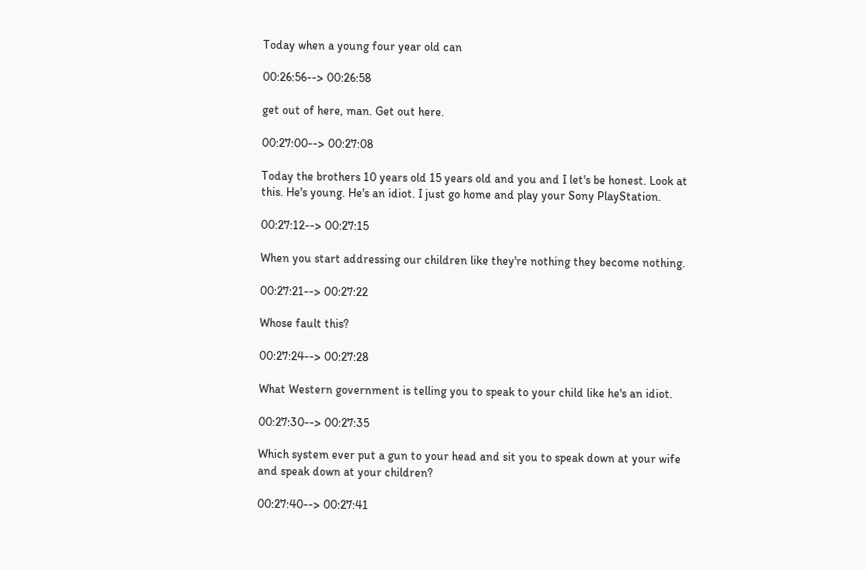Today when a young four year old can

00:26:56--> 00:26:58

get out of here, man. Get out here.

00:27:00--> 00:27:08

Today the brothers 10 years old 15 years old and you and I let's be honest. Look at this. He's young. He's an idiot. I just go home and play your Sony PlayStation.

00:27:12--> 00:27:15

When you start addressing our children like they're nothing they become nothing.

00:27:21--> 00:27:22

Whose fault this?

00:27:24--> 00:27:28

What Western government is telling you to speak to your child like he's an idiot.

00:27:30--> 00:27:35

Which system ever put a gun to your head and sit you to speak down at your wife and speak down at your children?

00:27:40--> 00:27:41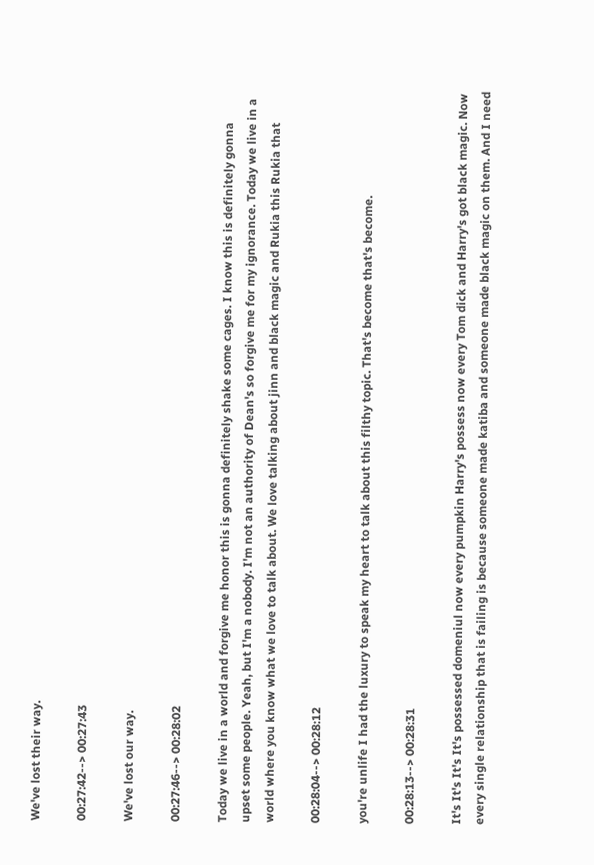We've lost their way.

00:27:42--> 00:27:43

We've lost our way.

00:27:46--> 00:28:02

Today we live in a world and forgive me honor this is gonna definitely shake some cages. I know this is definitely gonna upset some people. Yeah, but I'm a nobody. I'm not an authority of Dean's so forgive me for my ignorance. Today we live in a world where you know what we love to talk about. We love talking about jinn and black magic and Rukia this Rukia that

00:28:04--> 00:28:12

you're unlife I had the luxury to speak my heart to talk about this filthy topic. That's become that's become.

00:28:13--> 00:28:31

It's It's It's It's possessed domeniul now every pumpkin Harry's possess now every Tom dick and Harry's got black magic. Now every single relationship that is failing is because someone made katiba and someone made black magic on them. And I need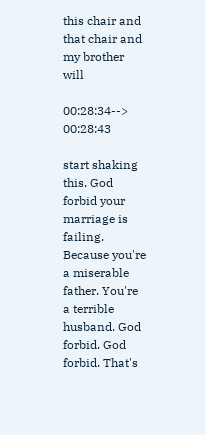this chair and that chair and my brother will

00:28:34--> 00:28:43

start shaking this. God forbid your marriage is failing. Because you're a miserable father. You're a terrible husband. God forbid. God forbid. That's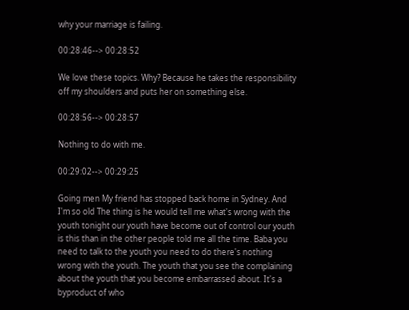why your marriage is failing.

00:28:46--> 00:28:52

We love these topics. Why? Because he takes the responsibility off my shoulders and puts her on something else.

00:28:56--> 00:28:57

Nothing to do with me.

00:29:02--> 00:29:25

Going men My friend has stopped back home in Sydney. And I'm so old The thing is he would tell me what's wrong with the youth tonight our youth have become out of control our youth is this than in the other people told me all the time. Baba you need to talk to the youth you need to do there's nothing wrong with the youth. The youth that you see the complaining about the youth that you become embarrassed about. It's a byproduct of who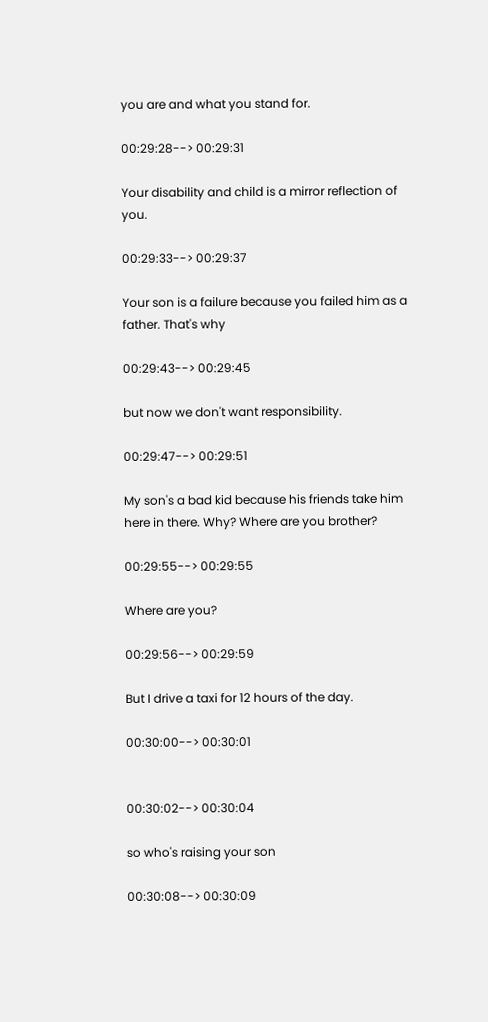you are and what you stand for.

00:29:28--> 00:29:31

Your disability and child is a mirror reflection of you.

00:29:33--> 00:29:37

Your son is a failure because you failed him as a father. That's why

00:29:43--> 00:29:45

but now we don't want responsibility.

00:29:47--> 00:29:51

My son's a bad kid because his friends take him here in there. Why? Where are you brother?

00:29:55--> 00:29:55

Where are you?

00:29:56--> 00:29:59

But I drive a taxi for 12 hours of the day.

00:30:00--> 00:30:01


00:30:02--> 00:30:04

so who's raising your son

00:30:08--> 00:30:09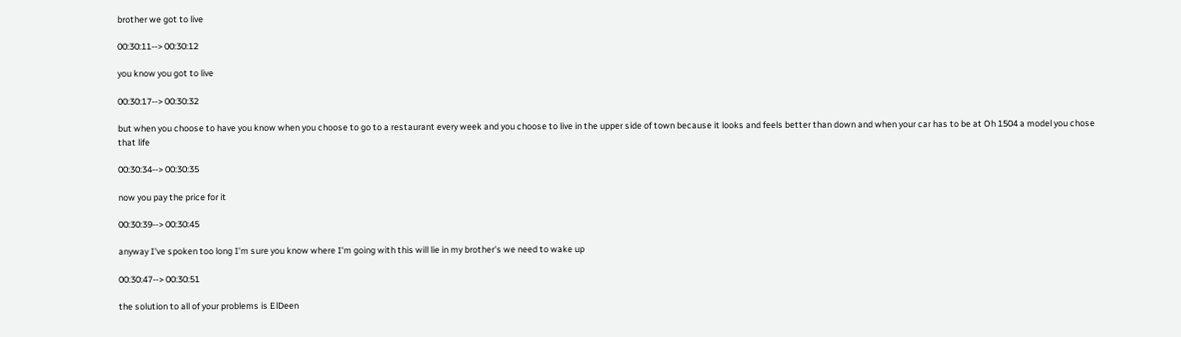brother we got to live

00:30:11--> 00:30:12

you know you got to live

00:30:17--> 00:30:32

but when you choose to have you know when you choose to go to a restaurant every week and you choose to live in the upper side of town because it looks and feels better than down and when your car has to be at Oh 1504 a model you chose that life

00:30:34--> 00:30:35

now you pay the price for it

00:30:39--> 00:30:45

anyway I've spoken too long I'm sure you know where I'm going with this will lie in my brother's we need to wake up

00:30:47--> 00:30:51

the solution to all of your problems is ElDeen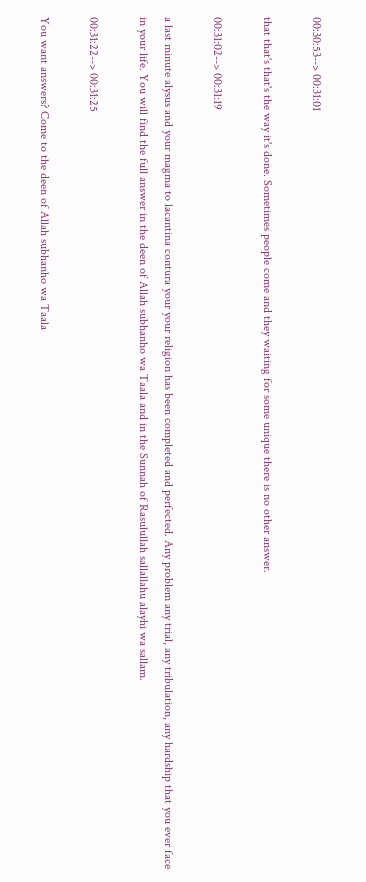00:30:53--> 00:31:01

that that's that's the way it's done. Sometimes people come and they waiting for some unique there is no other answer.

00:31:02--> 00:31:19

a last minute alysus and your magma to lacantina contura your your religion has been completed and perfected. Any problem any trial, any tribulation, any hardship that you ever face in your life. You will find the full answer in the deen of Allah subhanho wa Taala and in the Sunnah of Rasulullah sallallahu alayhi wa sallam.

00:31:22--> 00:31:25

You want answers? Come to the deen of Allah subhanho wa Taala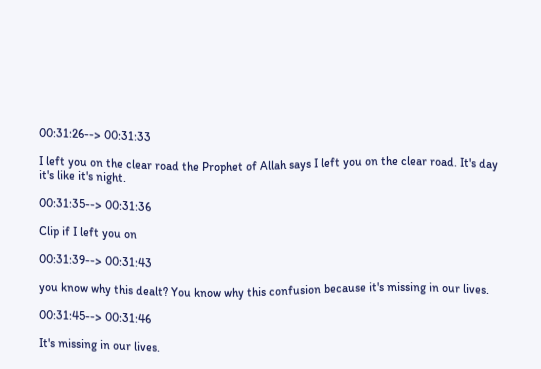00:31:26--> 00:31:33

I left you on the clear road the Prophet of Allah says I left you on the clear road. It's day it's like it's night.

00:31:35--> 00:31:36

Clip if I left you on

00:31:39--> 00:31:43

you know why this dealt? You know why this confusion because it's missing in our lives.

00:31:45--> 00:31:46

It's missing in our lives.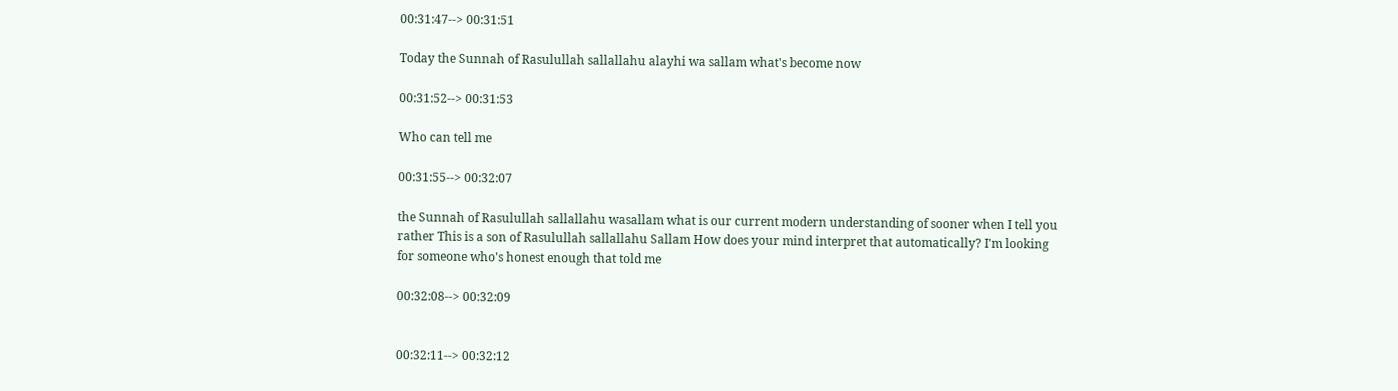00:31:47--> 00:31:51

Today the Sunnah of Rasulullah sallallahu alayhi wa sallam what's become now

00:31:52--> 00:31:53

Who can tell me

00:31:55--> 00:32:07

the Sunnah of Rasulullah sallallahu wasallam what is our current modern understanding of sooner when I tell you rather This is a son of Rasulullah sallallahu Sallam How does your mind interpret that automatically? I'm looking for someone who's honest enough that told me

00:32:08--> 00:32:09


00:32:11--> 00:32:12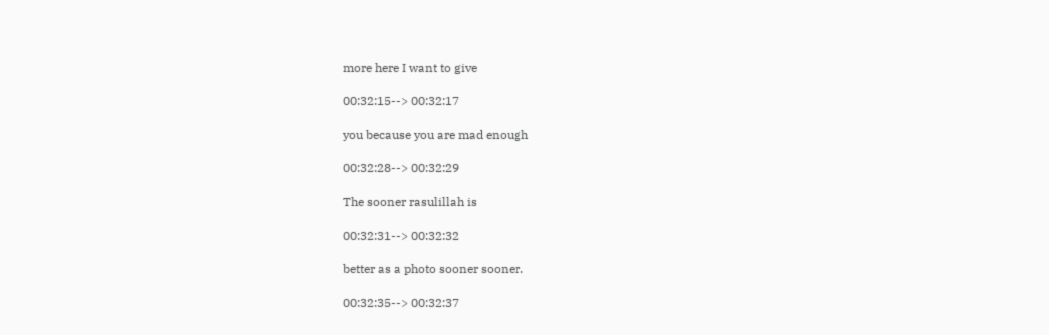more here I want to give

00:32:15--> 00:32:17

you because you are mad enough

00:32:28--> 00:32:29

The sooner rasulillah is

00:32:31--> 00:32:32

better as a photo sooner sooner.

00:32:35--> 00:32:37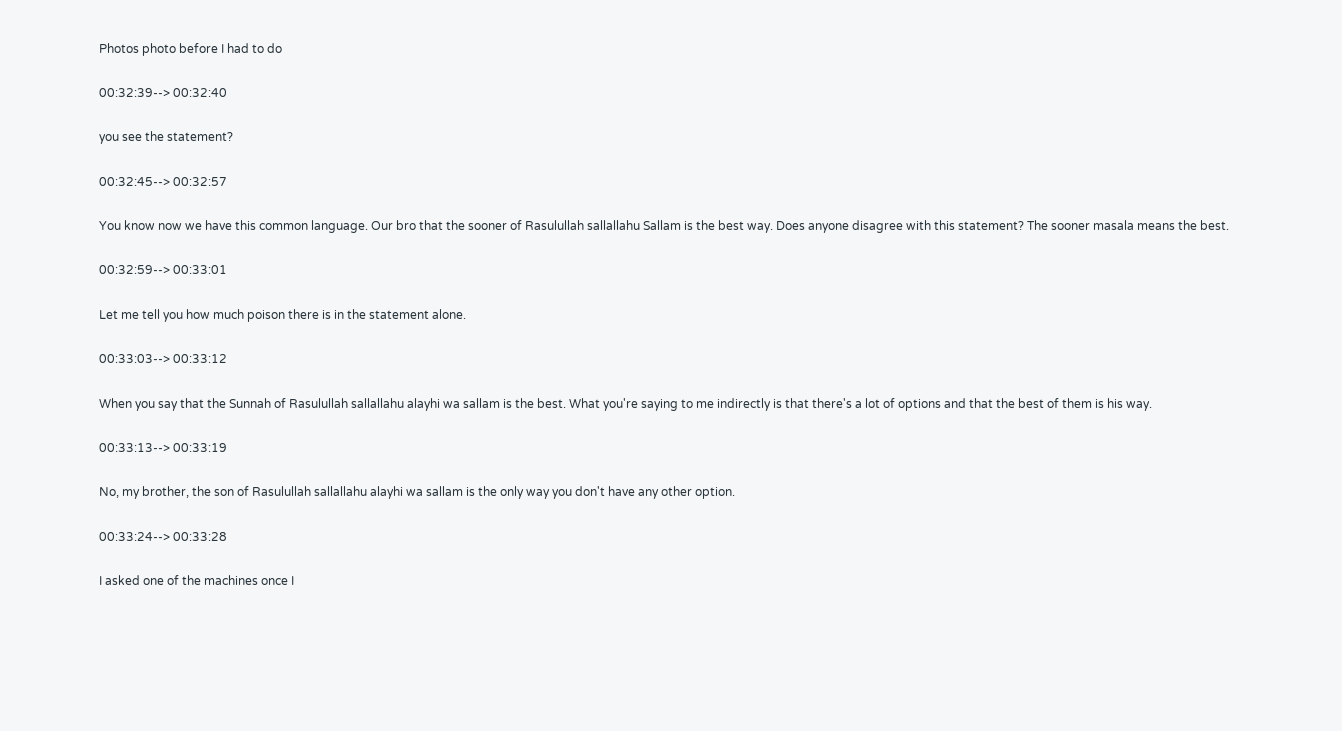Photos photo before I had to do

00:32:39--> 00:32:40

you see the statement?

00:32:45--> 00:32:57

You know now we have this common language. Our bro that the sooner of Rasulullah sallallahu Sallam is the best way. Does anyone disagree with this statement? The sooner masala means the best.

00:32:59--> 00:33:01

Let me tell you how much poison there is in the statement alone.

00:33:03--> 00:33:12

When you say that the Sunnah of Rasulullah sallallahu alayhi wa sallam is the best. What you're saying to me indirectly is that there's a lot of options and that the best of them is his way.

00:33:13--> 00:33:19

No, my brother, the son of Rasulullah sallallahu alayhi wa sallam is the only way you don't have any other option.

00:33:24--> 00:33:28

I asked one of the machines once I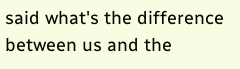said what's the difference between us and the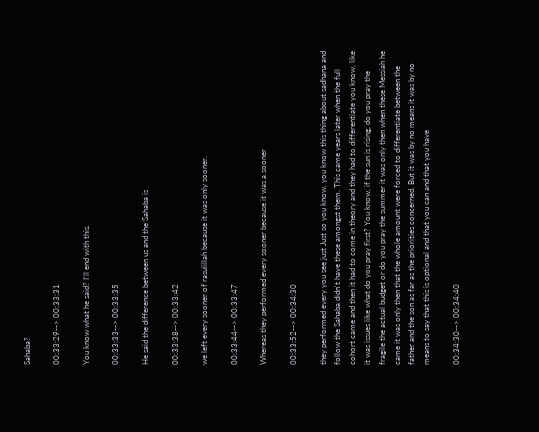Sahaba?

00:33:29--> 00:33:31

You know what he said? I'll end with this.

00:33:33--> 00:33:35

He said the difference between us and the Sahaba is

00:33:38--> 00:33:42

we left every sooner of rasulillah because it was only sooner.

00:33:44--> 00:33:47

Whereas they performed every sooner because it was a sooner

00:33:52--> 00:34:30

they performed every you see just Just so you know, you know this thing about sadhana and follow the Sahaba didn't have these amongst them. This came years later when the full cohort came and then it had to come in theory and they had to differentiate you know, like it was issues like what do you pray first? You know, if the sun is rising, do you pray the fragile the actual budget or do you pray the summer it was only then when these Messiah he came it was only then that the whole amount were forced to differentiate between the father and the son as far as the priorities concerned. But it was by no means it was by no means to say that this is optional and that you can and that you have

00:34:30--> 00:34:40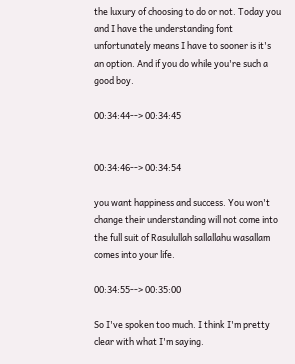the luxury of choosing to do or not. Today you and I have the understanding font unfortunately means I have to sooner is it's an option. And if you do while you're such a good boy.

00:34:44--> 00:34:45


00:34:46--> 00:34:54

you want happiness and success. You won't change their understanding will not come into the full suit of Rasulullah sallallahu wasallam comes into your life.

00:34:55--> 00:35:00

So I've spoken too much. I think I'm pretty clear with what I'm saying.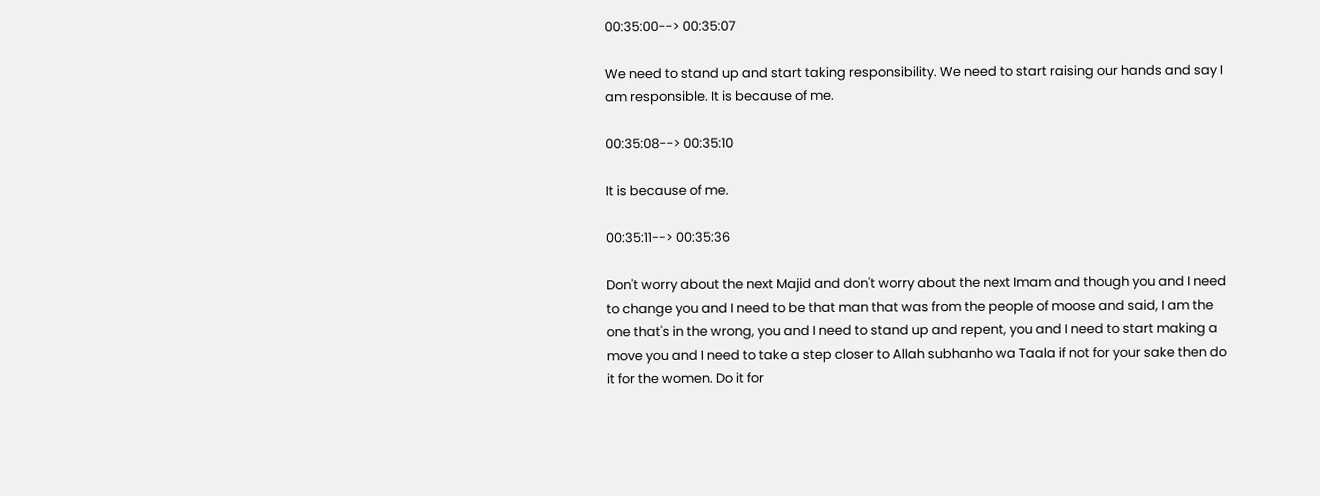00:35:00--> 00:35:07

We need to stand up and start taking responsibility. We need to start raising our hands and say I am responsible. It is because of me.

00:35:08--> 00:35:10

It is because of me.

00:35:11--> 00:35:36

Don't worry about the next Majid and don't worry about the next Imam and though you and I need to change you and I need to be that man that was from the people of moose and said, I am the one that's in the wrong, you and I need to stand up and repent, you and I need to start making a move you and I need to take a step closer to Allah subhanho wa Taala if not for your sake then do it for the women. Do it for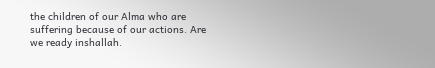the children of our Alma who are suffering because of our actions. Are we ready inshallah.